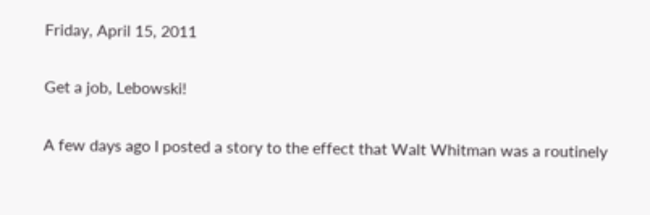Friday, April 15, 2011

Get a job, Lebowski!

A few days ago I posted a story to the effect that Walt Whitman was a routinely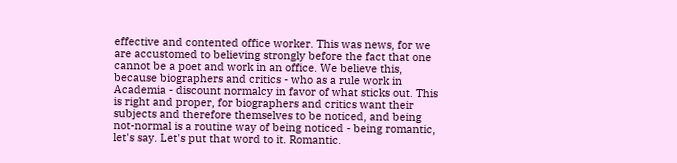effective and contented office worker. This was news, for we are accustomed to believing strongly before the fact that one cannot be a poet and work in an office. We believe this, because biographers and critics - who as a rule work in Academia - discount normalcy in favor of what sticks out. This is right and proper, for biographers and critics want their subjects and therefore themselves to be noticed, and being not-normal is a routine way of being noticed - being romantic, let's say. Let's put that word to it. Romantic.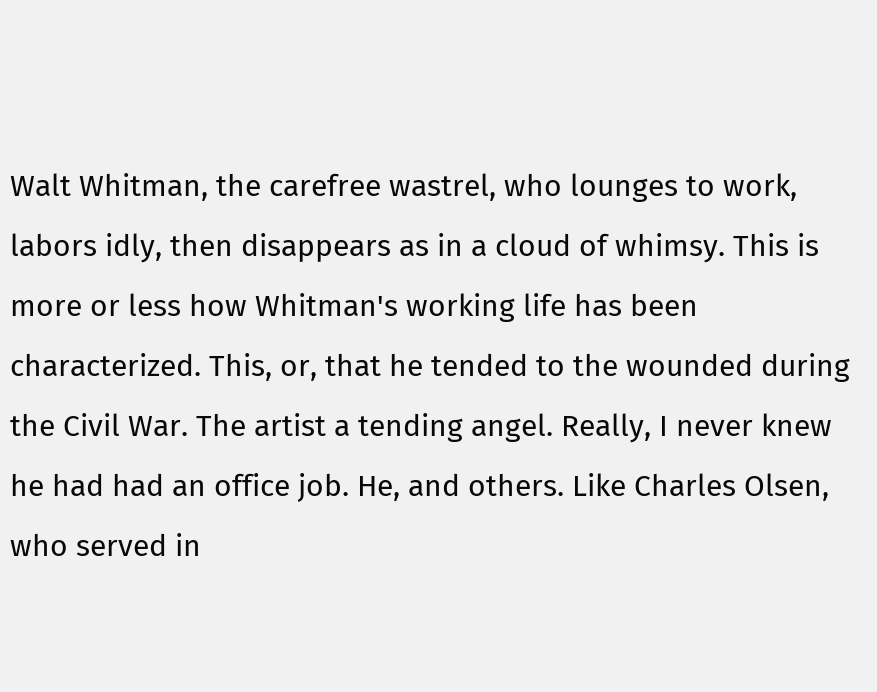Walt Whitman, the carefree wastrel, who lounges to work, labors idly, then disappears as in a cloud of whimsy. This is more or less how Whitman's working life has been characterized. This, or, that he tended to the wounded during the Civil War. The artist a tending angel. Really, I never knew he had had an office job. He, and others. Like Charles Olsen, who served in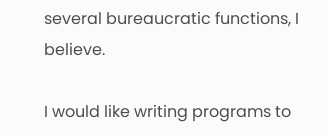several bureaucratic functions, I believe.

I would like writing programs to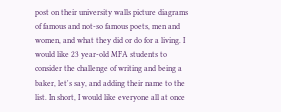post on their university walls picture diagrams of famous and not-so famous poets, men and women, and what they did or do for a living. I would like 23 year-old MFA students to consider the challenge of writing and being a baker, let's say, and adding their name to the list. In short, I would like everyone all at once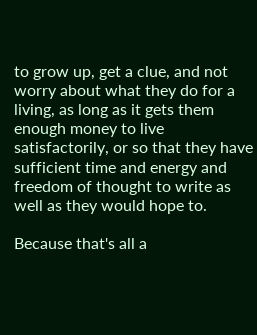to grow up, get a clue, and not worry about what they do for a living, as long as it gets them enough money to live satisfactorily, or so that they have sufficient time and energy and freedom of thought to write as well as they would hope to.

Because that's all a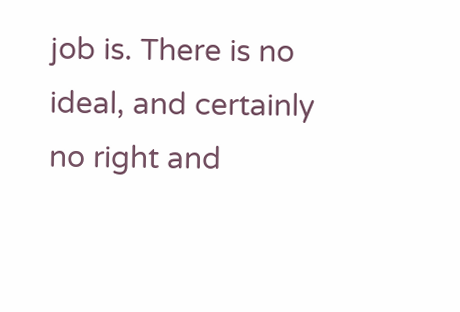job is. There is no ideal, and certainly no right and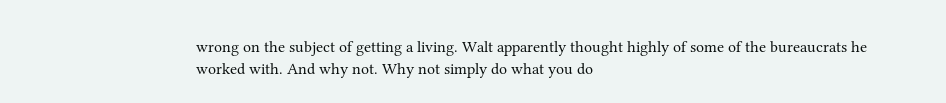wrong on the subject of getting a living. Walt apparently thought highly of some of the bureaucrats he worked with. And why not. Why not simply do what you do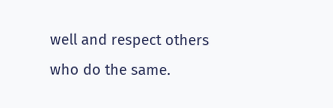well and respect others who do the same.